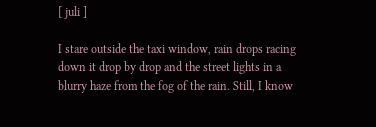[ juli ]

I stare outside the taxi window, rain drops racing down it drop by drop and the street lights in a blurry haze from the fog of the rain. Still, I know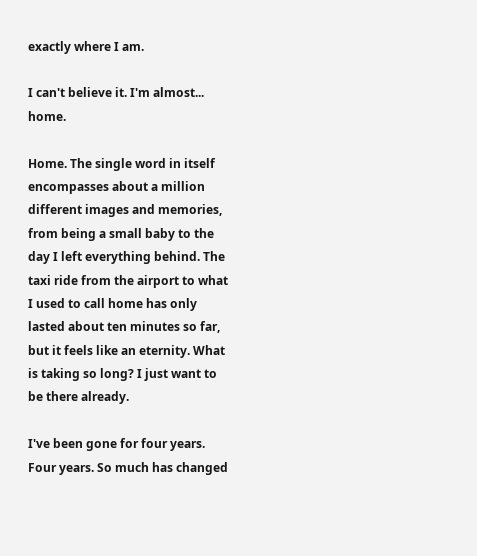exactly where I am.

I can't believe it. I'm almost... home.

Home. The single word in itself encompasses about a million different images and memories, from being a small baby to the day I left everything behind. The taxi ride from the airport to what I used to call home has only lasted about ten minutes so far, but it feels like an eternity. What is taking so long? I just want to be there already.

I've been gone for four years. Four years. So much has changed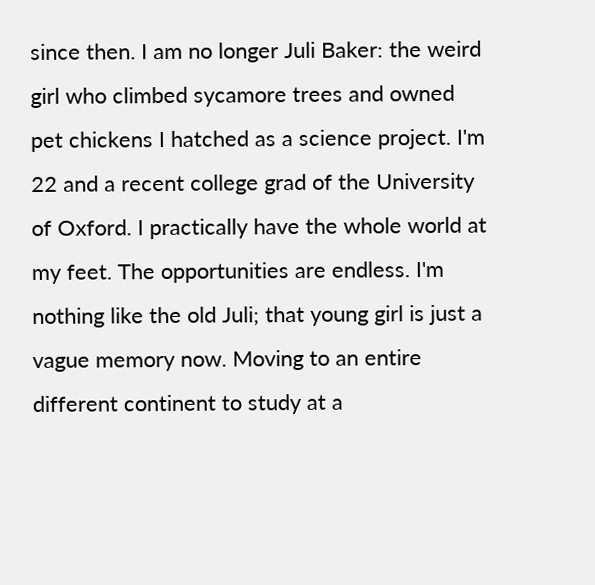since then. I am no longer Juli Baker: the weird girl who climbed sycamore trees and owned pet chickens I hatched as a science project. I'm 22 and a recent college grad of the University of Oxford. I practically have the whole world at my feet. The opportunities are endless. I'm nothing like the old Juli; that young girl is just a vague memory now. Moving to an entire different continent to study at a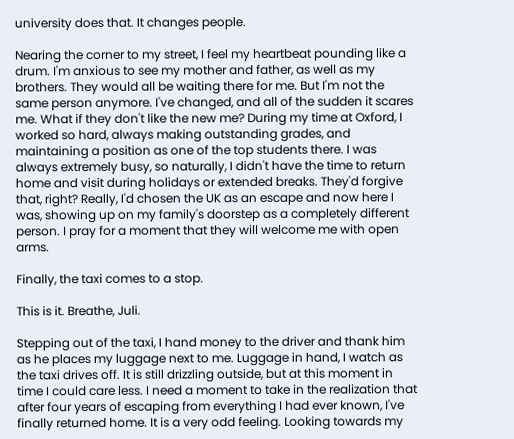university does that. It changes people.

Nearing the corner to my street, I feel my heartbeat pounding like a drum. I'm anxious to see my mother and father, as well as my brothers. They would all be waiting there for me. But I'm not the same person anymore. I've changed, and all of the sudden it scares me. What if they don't like the new me? During my time at Oxford, I worked so hard, always making outstanding grades, and maintaining a position as one of the top students there. I was always extremely busy, so naturally, I didn't have the time to return home and visit during holidays or extended breaks. They'd forgive that, right? Really, I'd chosen the UK as an escape and now here I was, showing up on my family's doorstep as a completely different person. I pray for a moment that they will welcome me with open arms.

Finally, the taxi comes to a stop.

This is it. Breathe, Juli.

Stepping out of the taxi, I hand money to the driver and thank him as he places my luggage next to me. Luggage in hand, I watch as the taxi drives off. It is still drizzling outside, but at this moment in time I could care less. I need a moment to take in the realization that after four years of escaping from everything I had ever known, I've finally returned home. It is a very odd feeling. Looking towards my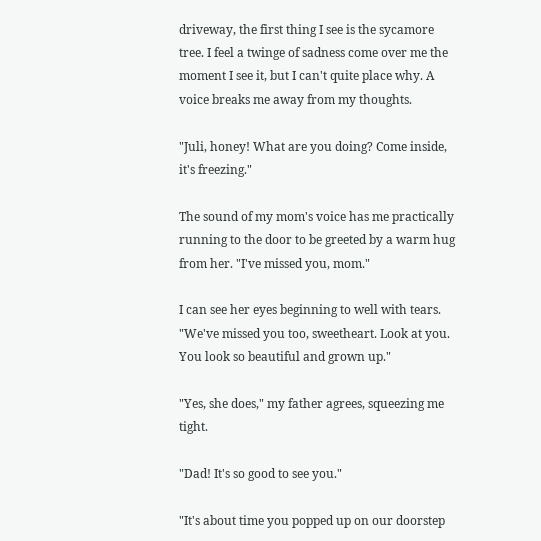driveway, the first thing I see is the sycamore tree. I feel a twinge of sadness come over me the moment I see it, but I can't quite place why. A voice breaks me away from my thoughts.

"Juli, honey! What are you doing? Come inside, it's freezing."

The sound of my mom's voice has me practically running to the door to be greeted by a warm hug from her. "I've missed you, mom."

I can see her eyes beginning to well with tears. "We've missed you too, sweetheart. Look at you. You look so beautiful and grown up."

"Yes, she does," my father agrees, squeezing me tight.

"Dad! It's so good to see you."

"It's about time you popped up on our doorstep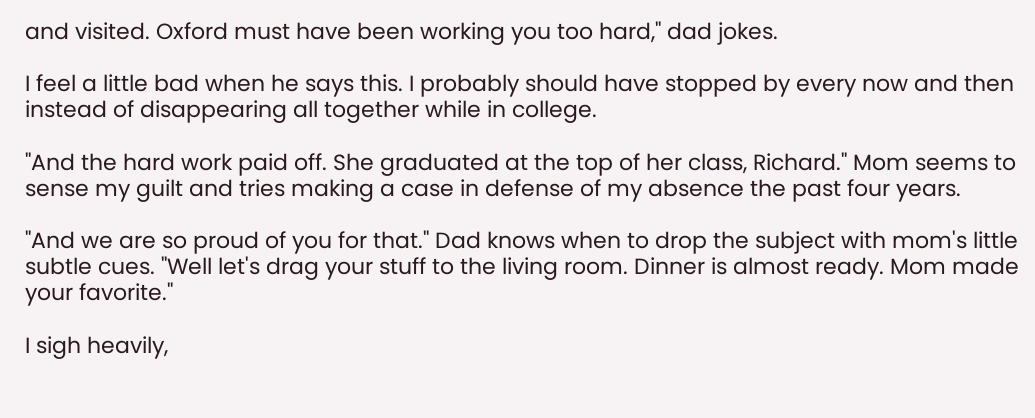and visited. Oxford must have been working you too hard," dad jokes.

I feel a little bad when he says this. I probably should have stopped by every now and then instead of disappearing all together while in college.

"And the hard work paid off. She graduated at the top of her class, Richard." Mom seems to sense my guilt and tries making a case in defense of my absence the past four years.

"And we are so proud of you for that." Dad knows when to drop the subject with mom's little subtle cues. "Well let's drag your stuff to the living room. Dinner is almost ready. Mom made your favorite."

I sigh heavily,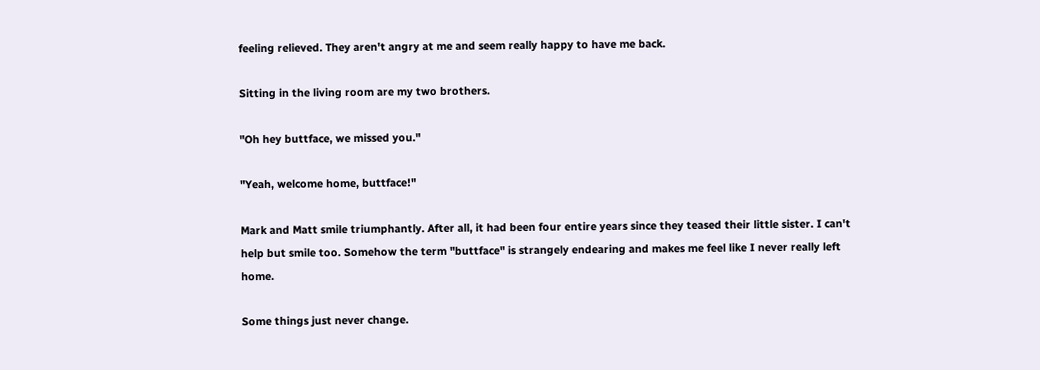feeling relieved. They aren't angry at me and seem really happy to have me back.

Sitting in the living room are my two brothers.

"Oh hey buttface, we missed you."

"Yeah, welcome home, buttface!"

Mark and Matt smile triumphantly. After all, it had been four entire years since they teased their little sister. I can't help but smile too. Somehow the term "buttface" is strangely endearing and makes me feel like I never really left home.

Some things just never change.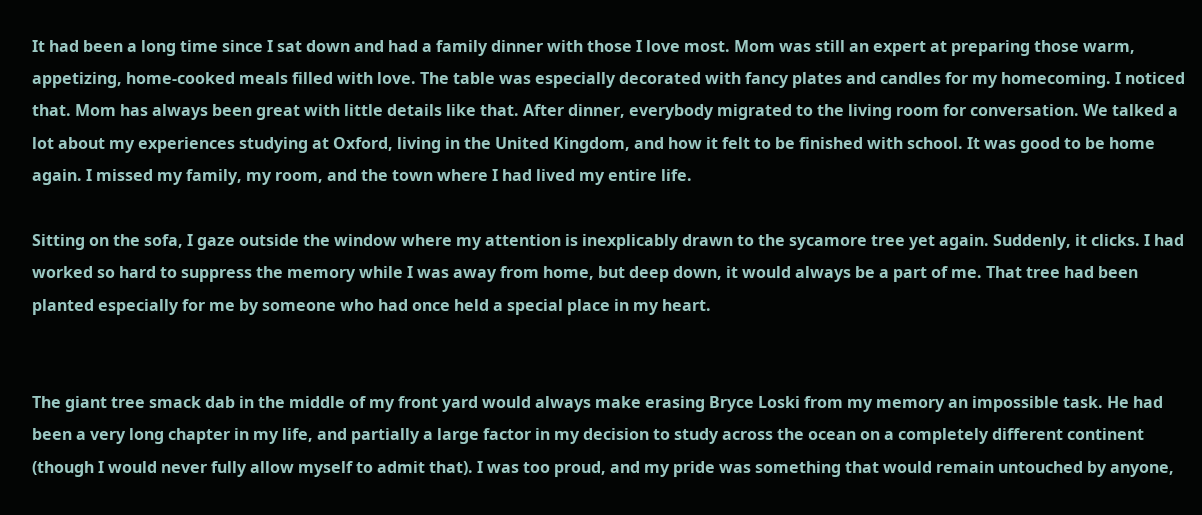It had been a long time since I sat down and had a family dinner with those I love most. Mom was still an expert at preparing those warm, appetizing, home-cooked meals filled with love. The table was especially decorated with fancy plates and candles for my homecoming. I noticed that. Mom has always been great with little details like that. After dinner, everybody migrated to the living room for conversation. We talked a lot about my experiences studying at Oxford, living in the United Kingdom, and how it felt to be finished with school. It was good to be home again. I missed my family, my room, and the town where I had lived my entire life.

Sitting on the sofa, I gaze outside the window where my attention is inexplicably drawn to the sycamore tree yet again. Suddenly, it clicks. I had worked so hard to suppress the memory while I was away from home, but deep down, it would always be a part of me. That tree had been planted especially for me by someone who had once held a special place in my heart.


The giant tree smack dab in the middle of my front yard would always make erasing Bryce Loski from my memory an impossible task. He had been a very long chapter in my life, and partially a large factor in my decision to study across the ocean on a completely different continent (though I would never fully allow myself to admit that). I was too proud, and my pride was something that would remain untouched by anyone,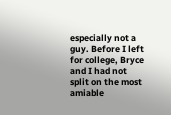especially not a guy. Before I left for college, Bryce and I had not split on the most amiable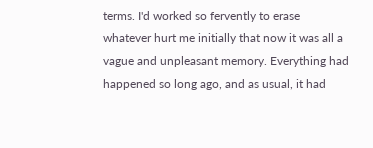terms. I'd worked so fervently to erase whatever hurt me initially that now it was all a vague and unpleasant memory. Everything had happened so long ago, and as usual, it had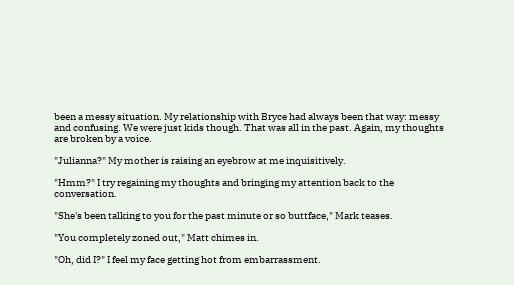been a messy situation. My relationship with Bryce had always been that way: messy and confusing. We were just kids though. That was all in the past. Again, my thoughts are broken by a voice.

"Julianna?" My mother is raising an eyebrow at me inquisitively.

"Hmm?" I try regaining my thoughts and bringing my attention back to the conversation.

"She's been talking to you for the past minute or so buttface," Mark teases.

"You completely zoned out," Matt chimes in.

"Oh, did I?" I feel my face getting hot from embarrassment.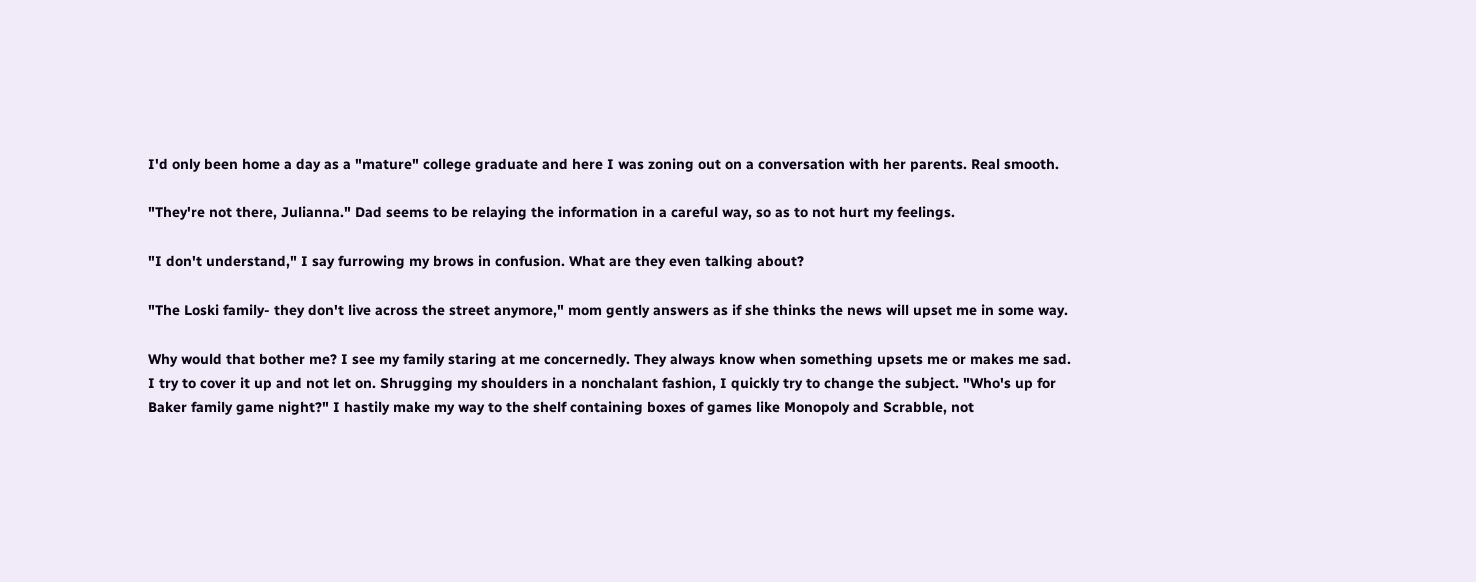I'd only been home a day as a "mature" college graduate and here I was zoning out on a conversation with her parents. Real smooth.

"They're not there, Julianna." Dad seems to be relaying the information in a careful way, so as to not hurt my feelings.

"I don't understand," I say furrowing my brows in confusion. What are they even talking about?

"The Loski family- they don't live across the street anymore," mom gently answers as if she thinks the news will upset me in some way.

Why would that bother me? I see my family staring at me concernedly. They always know when something upsets me or makes me sad. I try to cover it up and not let on. Shrugging my shoulders in a nonchalant fashion, I quickly try to change the subject. "Who's up for Baker family game night?" I hastily make my way to the shelf containing boxes of games like Monopoly and Scrabble, not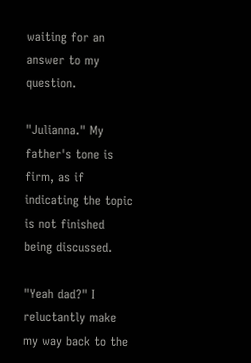waiting for an answer to my question.

"Julianna." My father's tone is firm, as if indicating the topic is not finished being discussed.

"Yeah dad?" I reluctantly make my way back to the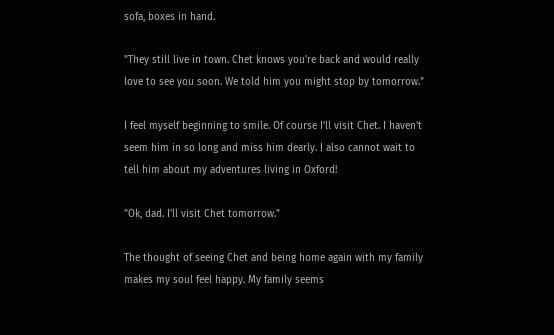sofa, boxes in hand.

"They still live in town. Chet knows you're back and would really love to see you soon. We told him you might stop by tomorrow."

I feel myself beginning to smile. Of course I'll visit Chet. I haven't seem him in so long and miss him dearly. I also cannot wait to tell him about my adventures living in Oxford!

"Ok, dad. I'll visit Chet tomorrow."

The thought of seeing Chet and being home again with my family makes my soul feel happy. My family seems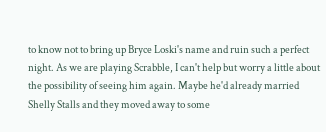to know not to bring up Bryce Loski's name and ruin such a perfect night. As we are playing Scrabble, I can't help but worry a little about the possibility of seeing him again. Maybe he'd already married Shelly Stalls and they moved away to some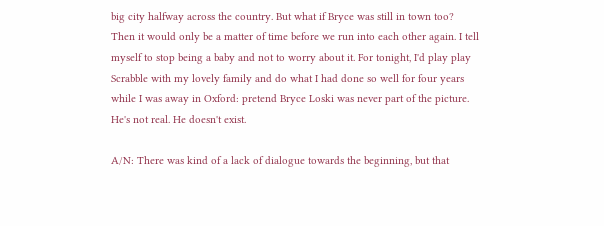big city halfway across the country. But what if Bryce was still in town too? Then it would only be a matter of time before we run into each other again. I tell myself to stop being a baby and not to worry about it. For tonight, I'd play play Scrabble with my lovely family and do what I had done so well for four years while I was away in Oxford: pretend Bryce Loski was never part of the picture. He's not real. He doesn't exist.

A/N: There was kind of a lack of dialogue towards the beginning, but that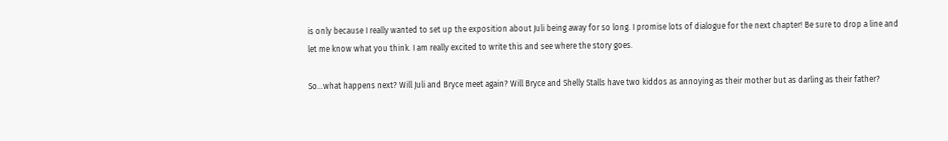is only because I really wanted to set up the exposition about Juli being away for so long. I promise lots of dialogue for the next chapter! Be sure to drop a line and let me know what you think. I am really excited to write this and see where the story goes.

So…what happens next? Will Juli and Bryce meet again? Will Bryce and Shelly Stalls have two kiddos as annoying as their mother but as darling as their father?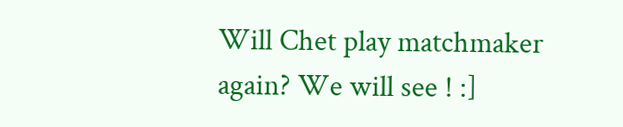Will Chet play matchmaker again? We will see ! :]